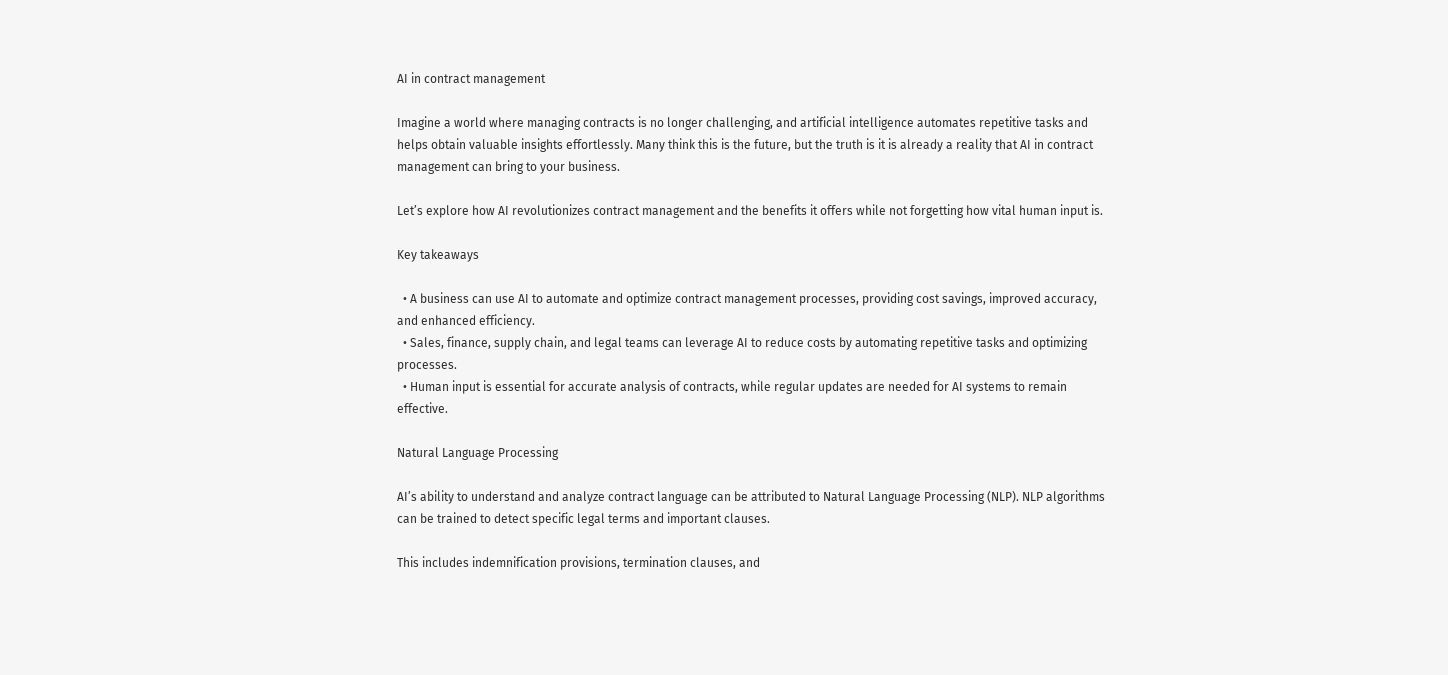AI in contract management

Imagine a world where managing contracts is no longer challenging, and artificial intelligence automates repetitive tasks and helps obtain valuable insights effortlessly. Many think this is the future, but the truth is it is already a reality that AI in contract management can bring to your business.

Let’s explore how AI revolutionizes contract management and the benefits it offers while not forgetting how vital human input is.

Key takeaways

  • A business can use AI to automate and optimize contract management processes, providing cost savings, improved accuracy, and enhanced efficiency.
  • Sales, finance, supply chain, and legal teams can leverage AI to reduce costs by automating repetitive tasks and optimizing processes.
  • Human input is essential for accurate analysis of contracts, while regular updates are needed for AI systems to remain effective.

Natural Language Processing

AI’s ability to understand and analyze contract language can be attributed to Natural Language Processing (NLP). NLP algorithms can be trained to detect specific legal terms and important clauses.

This includes indemnification provisions, termination clauses, and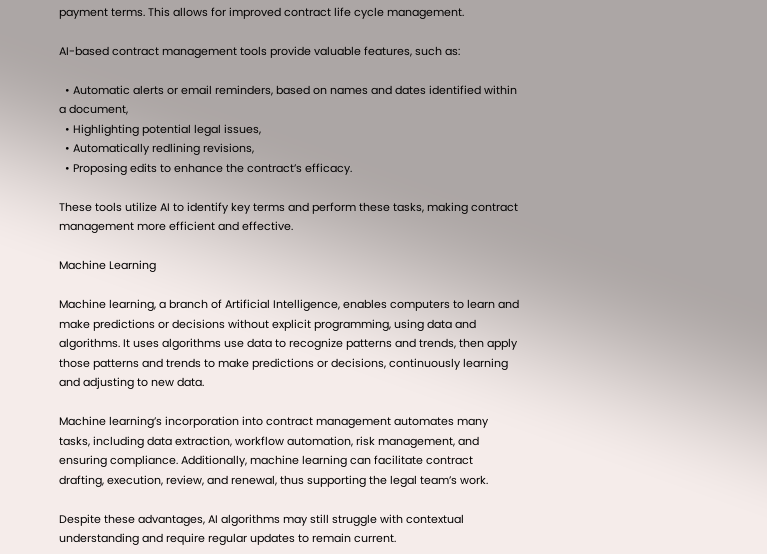payment terms. This allows for improved contract life cycle management.

AI-based contract management tools provide valuable features, such as:

  • Automatic alerts or email reminders, based on names and dates identified within a document,
  • Highlighting potential legal issues,
  • Automatically redlining revisions,
  • Proposing edits to enhance the contract’s efficacy.

These tools utilize AI to identify key terms and perform these tasks, making contract management more efficient and effective.

Machine Learning

Machine learning, a branch of Artificial Intelligence, enables computers to learn and make predictions or decisions without explicit programming, using data and algorithms. It uses algorithms use data to recognize patterns and trends, then apply those patterns and trends to make predictions or decisions, continuously learning and adjusting to new data.

Machine learning’s incorporation into contract management automates many tasks, including data extraction, workflow automation, risk management, and ensuring compliance. Additionally, machine learning can facilitate contract drafting, execution, review, and renewal, thus supporting the legal team’s work.

Despite these advantages, AI algorithms may still struggle with contextual understanding and require regular updates to remain current.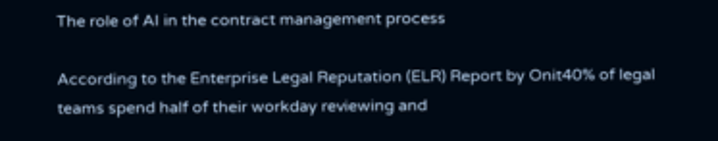The role of AI in the contract management process

According to the Enterprise Legal Reputation (ELR) Report by Onit40% of legal teams spend half of their workday reviewing and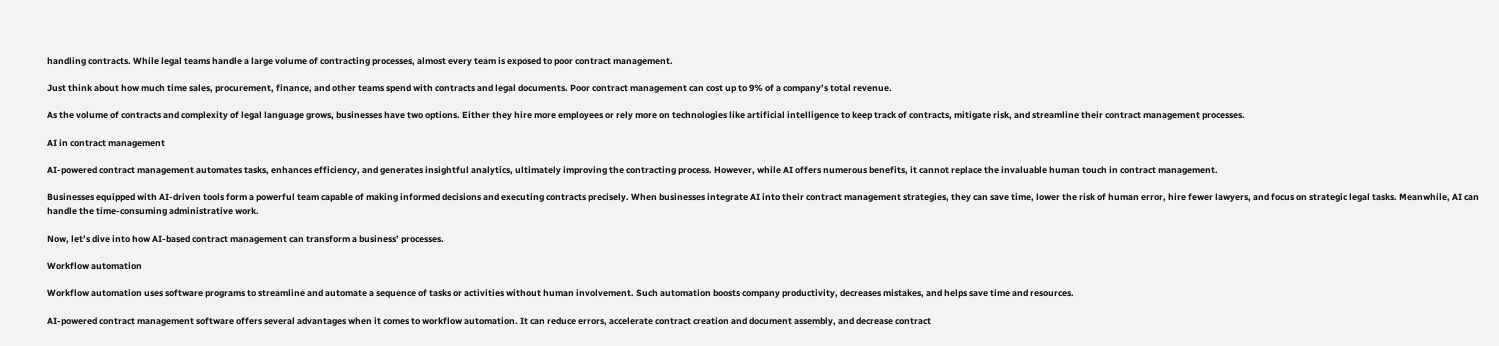handling contracts. While legal teams handle a large volume of contracting processes, almost every team is exposed to poor contract management.

Just think about how much time sales, procurement, finance, and other teams spend with contracts and legal documents. Poor contract management can cost up to 9% of a company’s total revenue.

As the volume of contracts and complexity of legal language grows, businesses have two options. Either they hire more employees or rely more on technologies like artificial intelligence to keep track of contracts, mitigate risk, and streamline their contract management processes.

AI in contract management

AI-powered contract management automates tasks, enhances efficiency, and generates insightful analytics, ultimately improving the contracting process. However, while AI offers numerous benefits, it cannot replace the invaluable human touch in contract management.

Businesses equipped with AI-driven tools form a powerful team capable of making informed decisions and executing contracts precisely. When businesses integrate AI into their contract management strategies, they can save time, lower the risk of human error, hire fewer lawyers, and focus on strategic legal tasks. Meanwhile, AI can handle the time-consuming administrative work.

Now, let’s dive into how AI-based contract management can transform a business’ processes.

Workflow automation

Workflow automation uses software programs to streamline and automate a sequence of tasks or activities without human involvement. Such automation boosts company productivity, decreases mistakes, and helps save time and resources.

AI-powered contract management software offers several advantages when it comes to workflow automation. It can reduce errors, accelerate contract creation and document assembly, and decrease contract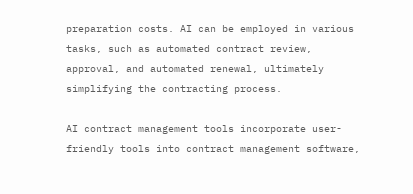preparation costs. AI can be employed in various tasks, such as automated contract review, approval, and automated renewal, ultimately simplifying the contracting process.

AI contract management tools incorporate user-friendly tools into contract management software,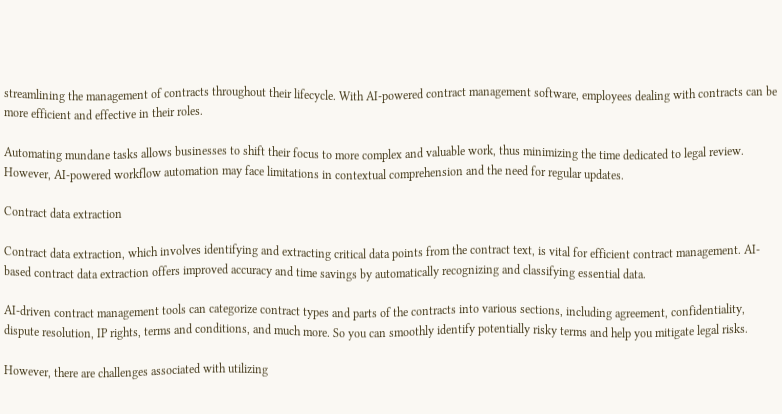streamlining the management of contracts throughout their lifecycle. With AI-powered contract management software, employees dealing with contracts can be more efficient and effective in their roles.

Automating mundane tasks allows businesses to shift their focus to more complex and valuable work, thus minimizing the time dedicated to legal review. However, AI-powered workflow automation may face limitations in contextual comprehension and the need for regular updates.

Contract data extraction

Contract data extraction, which involves identifying and extracting critical data points from the contract text, is vital for efficient contract management. AI-based contract data extraction offers improved accuracy and time savings by automatically recognizing and classifying essential data.

AI-driven contract management tools can categorize contract types and parts of the contracts into various sections, including agreement, confidentiality, dispute resolution, IP rights, terms and conditions, and much more. So you can smoothly identify potentially risky terms and help you mitigate legal risks.

However, there are challenges associated with utilizing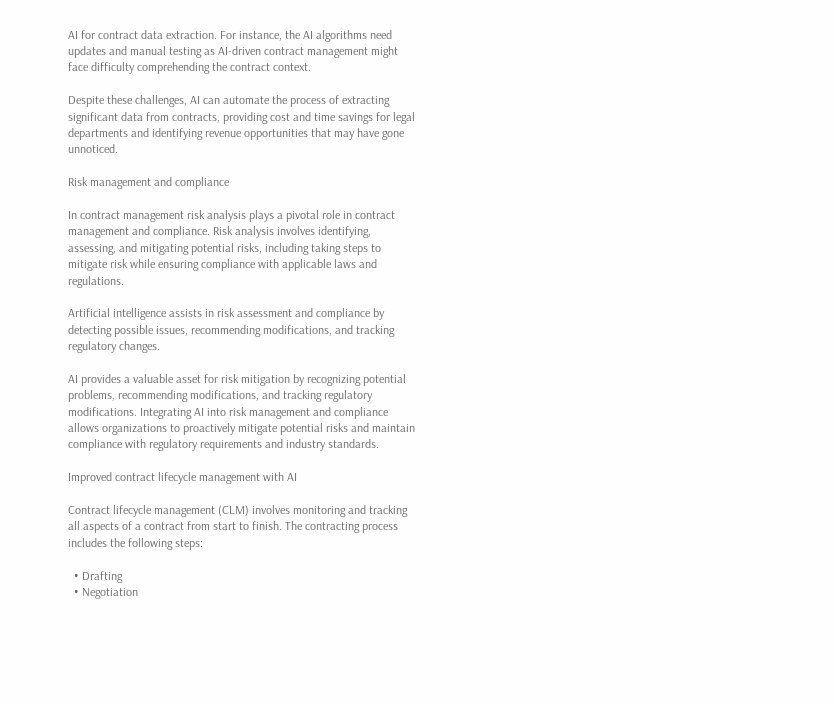AI for contract data extraction. For instance, the AI algorithms need updates and manual testing as AI-driven contract management might face difficulty comprehending the contract context.

Despite these challenges, AI can automate the process of extracting significant data from contracts, providing cost and time savings for legal departments and identifying revenue opportunities that may have gone unnoticed.

Risk management and compliance

In contract management risk analysis plays a pivotal role in contract management and compliance. Risk analysis involves identifying, assessing, and mitigating potential risks, including taking steps to mitigate risk while ensuring compliance with applicable laws and regulations.

Artificial intelligence assists in risk assessment and compliance by detecting possible issues, recommending modifications, and tracking regulatory changes.

AI provides a valuable asset for risk mitigation by recognizing potential problems, recommending modifications, and tracking regulatory modifications. Integrating AI into risk management and compliance allows organizations to proactively mitigate potential risks and maintain compliance with regulatory requirements and industry standards.

Improved contract lifecycle management with AI

Contract lifecycle management (CLM) involves monitoring and tracking all aspects of a contract from start to finish. The contracting process includes the following steps:

  • Drafting
  • Negotiation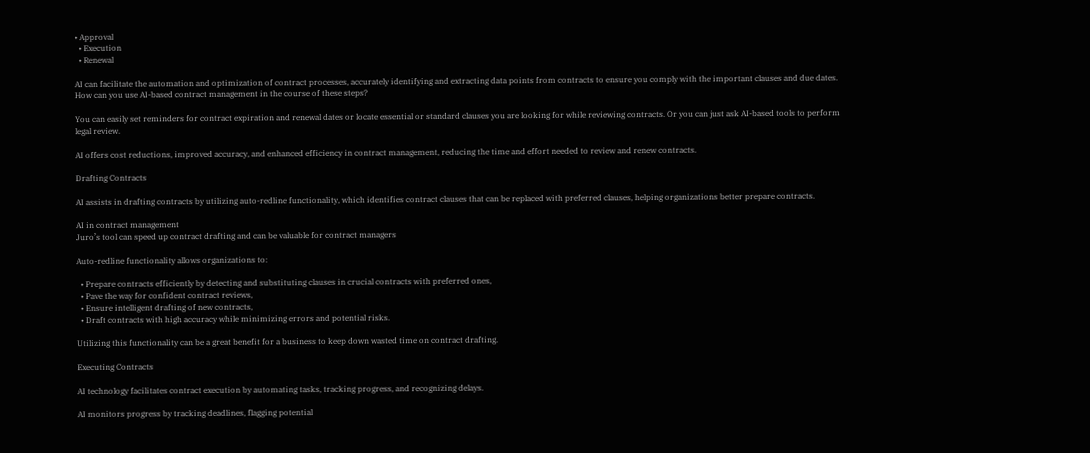• Approval
  • Execution
  • Renewal

AI can facilitate the automation and optimization of contract processes, accurately identifying and extracting data points from contracts to ensure you comply with the important clauses and due dates. How can you use AI-based contract management in the course of these steps?

You can easily set reminders for contract expiration and renewal dates or locate essential or standard clauses you are looking for while reviewing contracts. Or you can just ask AI-based tools to perform legal review.

AI offers cost reductions, improved accuracy, and enhanced efficiency in contract management, reducing the time and effort needed to review and renew contracts.

Drafting Contracts

AI assists in drafting contracts by utilizing auto-redline functionality, which identifies contract clauses that can be replaced with preferred clauses, helping organizations better prepare contracts.

AI in contract management
Juro’s tool can speed up contract drafting and can be valuable for contract managers

Auto-redline functionality allows organizations to:

  • Prepare contracts efficiently by detecting and substituting clauses in crucial contracts with preferred ones,
  • Pave the way for confident contract reviews,
  • Ensure intelligent drafting of new contracts,
  • Draft contracts with high accuracy while minimizing errors and potential risks.

Utilizing this functionality can be a great benefit for a business to keep down wasted time on contract drafting.

Executing Contracts

AI technology facilitates contract execution by automating tasks, tracking progress, and recognizing delays.

AI monitors progress by tracking deadlines, flagging potential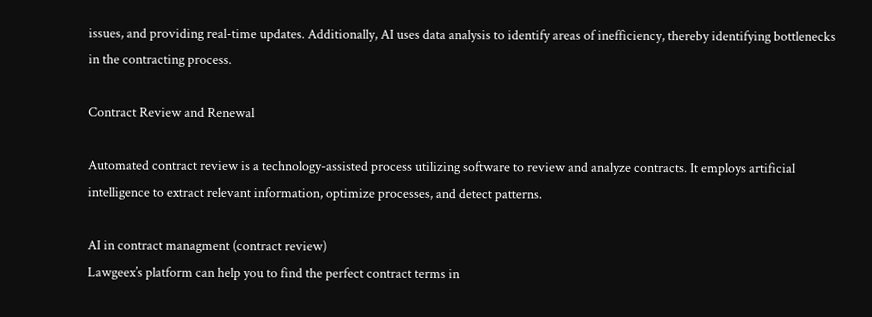issues, and providing real-time updates. Additionally, AI uses data analysis to identify areas of inefficiency, thereby identifying bottlenecks in the contracting process.

Contract Review and Renewal

Automated contract review is a technology-assisted process utilizing software to review and analyze contracts. It employs artificial intelligence to extract relevant information, optimize processes, and detect patterns.

AI in contract managment (contract review)
Lawgeex’s platform can help you to find the perfect contract terms in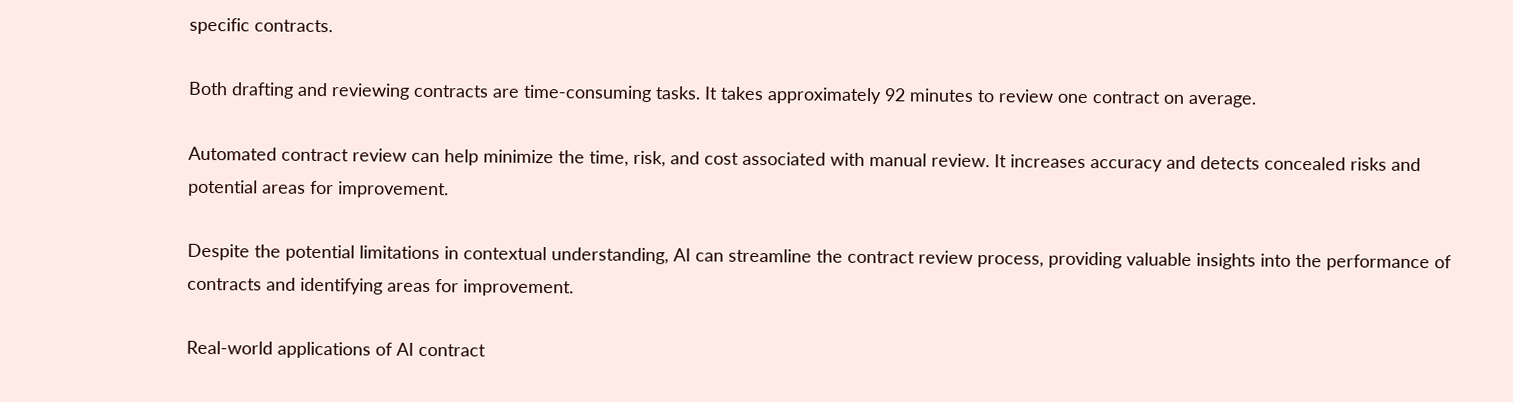specific contracts.

Both drafting and reviewing contracts are time-consuming tasks. It takes approximately 92 minutes to review one contract on average.

Automated contract review can help minimize the time, risk, and cost associated with manual review. It increases accuracy and detects concealed risks and potential areas for improvement.

Despite the potential limitations in contextual understanding, AI can streamline the contract review process, providing valuable insights into the performance of contracts and identifying areas for improvement.

Real-world applications of AI contract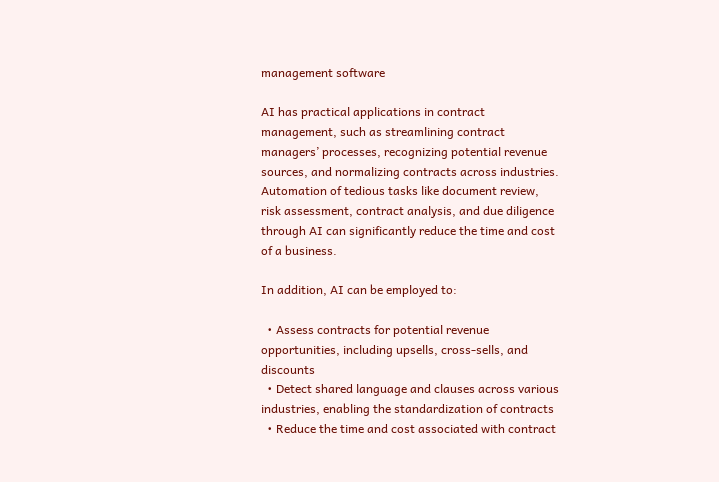management software

AI has practical applications in contract management, such as streamlining contract managers’ processes, recognizing potential revenue sources, and normalizing contracts across industries. Automation of tedious tasks like document review, risk assessment, contract analysis, and due diligence through AI can significantly reduce the time and cost of a business.

In addition, AI can be employed to:

  • Assess contracts for potential revenue opportunities, including upsells, cross-sells, and discounts
  • Detect shared language and clauses across various industries, enabling the standardization of contracts
  • Reduce the time and cost associated with contract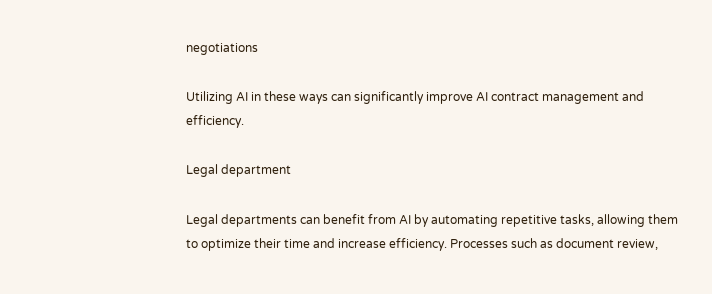negotiations

Utilizing AI in these ways can significantly improve AI contract management and efficiency.

Legal department

Legal departments can benefit from AI by automating repetitive tasks, allowing them to optimize their time and increase efficiency. Processes such as document review,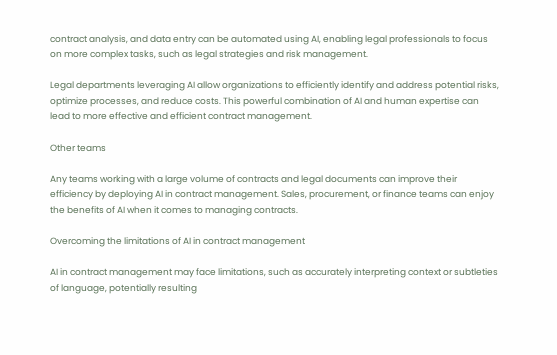contract analysis, and data entry can be automated using AI, enabling legal professionals to focus on more complex tasks, such as legal strategies and risk management.

Legal departments leveraging AI allow organizations to efficiently identify and address potential risks, optimize processes, and reduce costs. This powerful combination of AI and human expertise can lead to more effective and efficient contract management.

Other teams

Any teams working with a large volume of contracts and legal documents can improve their efficiency by deploying AI in contract management. Sales, procurement, or finance teams can enjoy the benefits of AI when it comes to managing contracts.

Overcoming the limitations of AI in contract management

AI in contract management may face limitations, such as accurately interpreting context or subtleties of language, potentially resulting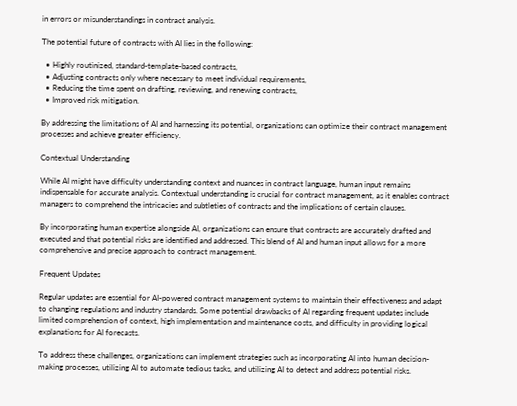in errors or misunderstandings in contract analysis.

The potential future of contracts with AI lies in the following:

  • Highly routinized, standard-template-based contracts,
  • Adjusting contracts only where necessary to meet individual requirements,
  • Reducing the time spent on drafting, reviewing, and renewing contracts,
  • Improved risk mitigation.

By addressing the limitations of AI and harnessing its potential, organizations can optimize their contract management processes and achieve greater efficiency.

Contextual Understanding

While AI might have difficulty understanding context and nuances in contract language, human input remains indispensable for accurate analysis. Contextual understanding is crucial for contract management, as it enables contract managers to comprehend the intricacies and subtleties of contracts and the implications of certain clauses.

By incorporating human expertise alongside AI, organizations can ensure that contracts are accurately drafted and executed and that potential risks are identified and addressed. This blend of AI and human input allows for a more comprehensive and precise approach to contract management.

Frequent Updates

Regular updates are essential for AI-powered contract management systems to maintain their effectiveness and adapt to changing regulations and industry standards. Some potential drawbacks of AI regarding frequent updates include limited comprehension of context, high implementation and maintenance costs, and difficulty in providing logical explanations for AI forecasts.

To address these challenges, organizations can implement strategies such as incorporating AI into human decision-making processes, utilizing AI to automate tedious tasks, and utilizing AI to detect and address potential risks.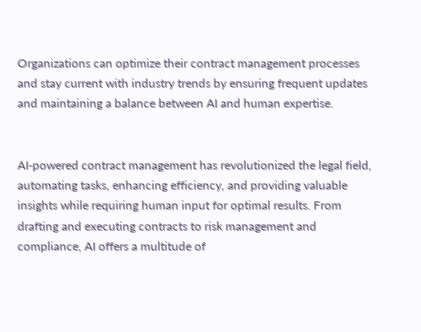Organizations can optimize their contract management processes and stay current with industry trends by ensuring frequent updates and maintaining a balance between AI and human expertise.


AI-powered contract management has revolutionized the legal field, automating tasks, enhancing efficiency, and providing valuable insights while requiring human input for optimal results. From drafting and executing contracts to risk management and compliance, AI offers a multitude of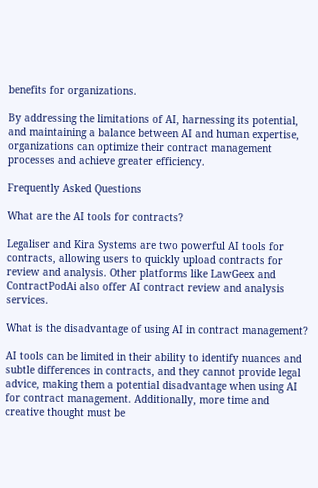benefits for organizations.

By addressing the limitations of AI, harnessing its potential, and maintaining a balance between AI and human expertise, organizations can optimize their contract management processes and achieve greater efficiency.

Frequently Asked Questions

What are the AI tools for contracts?

Legaliser and Kira Systems are two powerful AI tools for contracts, allowing users to quickly upload contracts for review and analysis. Other platforms like LawGeex and ContractPodAi also offer AI contract review and analysis services.

What is the disadvantage of using AI in contract management?

AI tools can be limited in their ability to identify nuances and subtle differences in contracts, and they cannot provide legal advice, making them a potential disadvantage when using AI for contract management. Additionally, more time and creative thought must be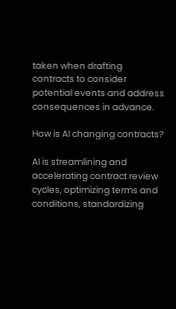taken when drafting contracts to consider potential events and address consequences in advance.

How is AI changing contracts?

AI is streamlining and accelerating contract review cycles, optimizing terms and conditions, standardizing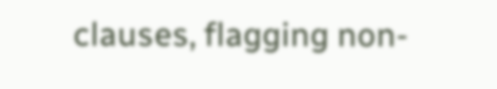clauses, flagging non-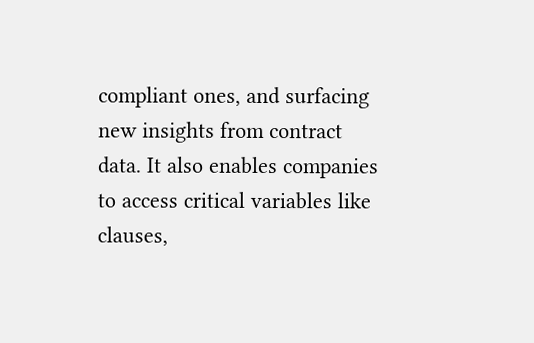compliant ones, and surfacing new insights from contract data. It also enables companies to access critical variables like clauses,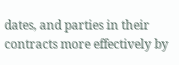dates, and parties in their contracts more effectively by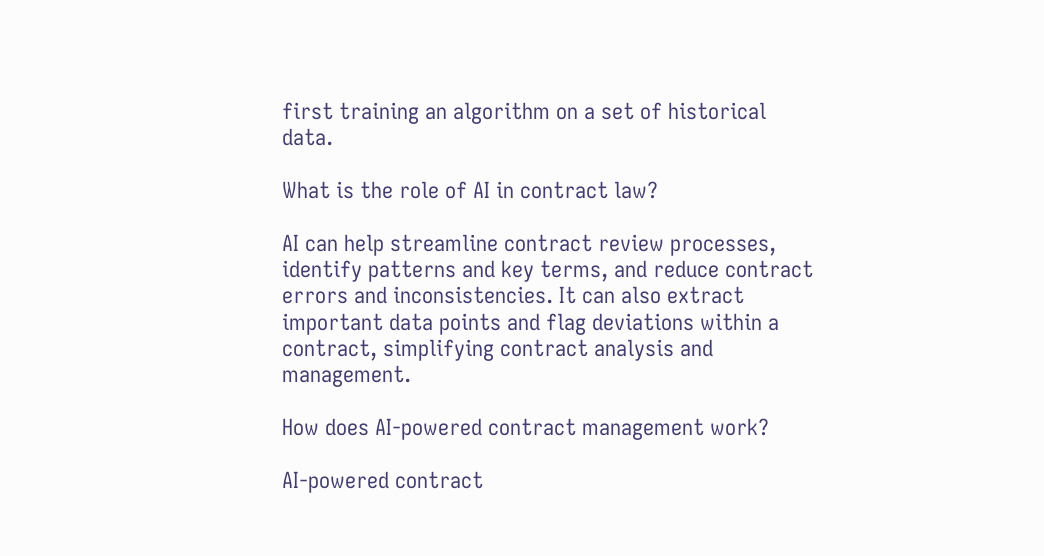first training an algorithm on a set of historical data.

What is the role of AI in contract law?

AI can help streamline contract review processes, identify patterns and key terms, and reduce contract errors and inconsistencies. It can also extract important data points and flag deviations within a contract, simplifying contract analysis and management.

How does AI-powered contract management work?

AI-powered contract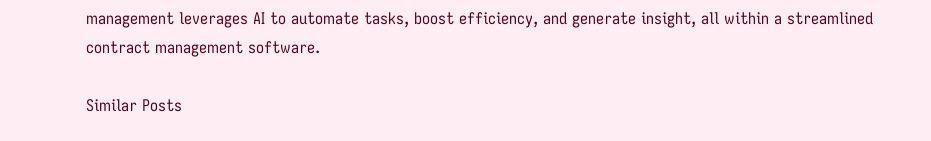management leverages AI to automate tasks, boost efficiency, and generate insight, all within a streamlined contract management software.

Similar Posts